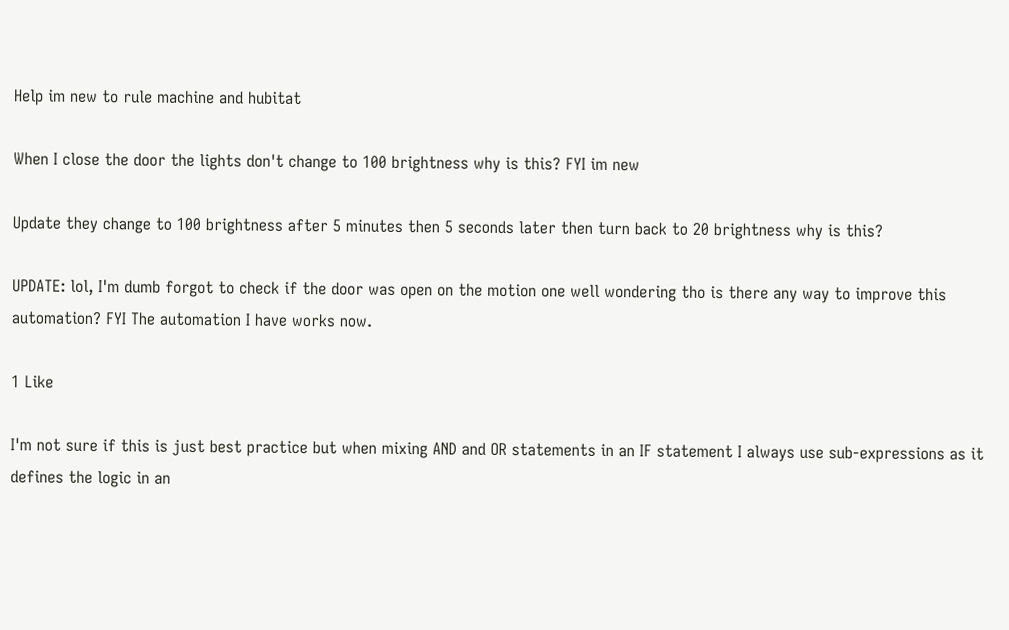Help im new to rule machine and hubitat

When I close the door the lights don't change to 100 brightness why is this? FYI im new

Update they change to 100 brightness after 5 minutes then 5 seconds later then turn back to 20 brightness why is this?

UPDATE: lol, I'm dumb forgot to check if the door was open on the motion one well wondering tho is there any way to improve this automation? FYI The automation I have works now.

1 Like

I'm not sure if this is just best practice but when mixing AND and OR statements in an IF statement I always use sub-expressions as it defines the logic in an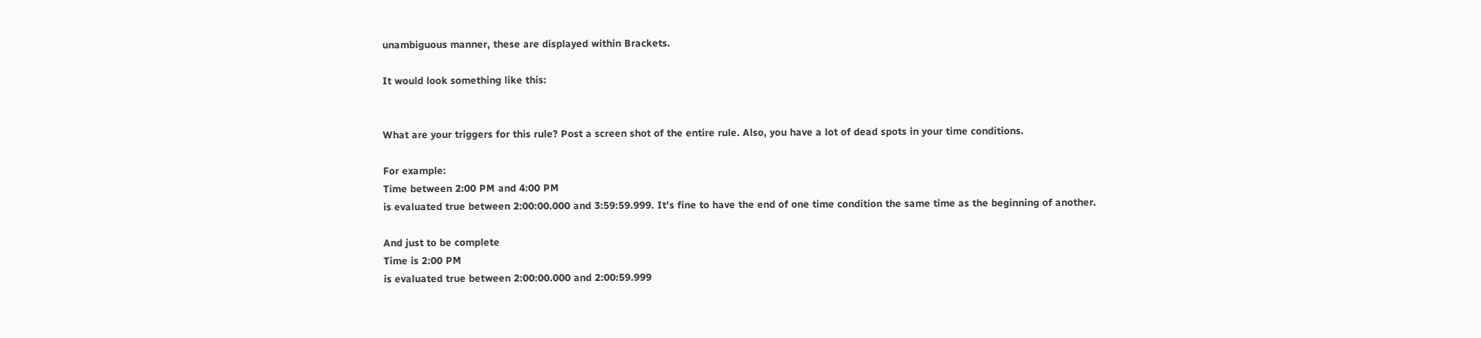unambiguous manner, these are displayed within Brackets.

It would look something like this:


What are your triggers for this rule? Post a screen shot of the entire rule. Also, you have a lot of dead spots in your time conditions.

For example:
Time between 2:00 PM and 4:00 PM
is evaluated true between 2:00:00.000 and 3:59:59.999. It's fine to have the end of one time condition the same time as the beginning of another.

And just to be complete
Time is 2:00 PM
is evaluated true between 2:00:00.000 and 2:00:59.999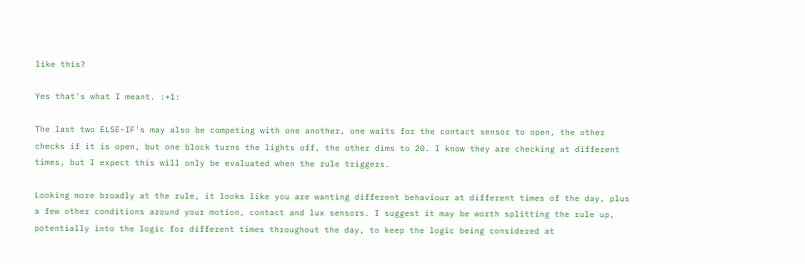like this?

Yes that's what I meant. :+1:

The last two ELSE-IF's may also be competing with one another, one waits for the contact sensor to open, the other checks if it is open, but one block turns the lights off, the other dims to 20. I know they are checking at different times, but I expect this will only be evaluated when the rule triggers.

Looking more broadly at the rule, it looks like you are wanting different behaviour at different times of the day, plus a few other conditions around your motion, contact and lux sensors. I suggest it may be worth splitting the rule up, potentially into the logic for different times throughout the day, to keep the logic being considered at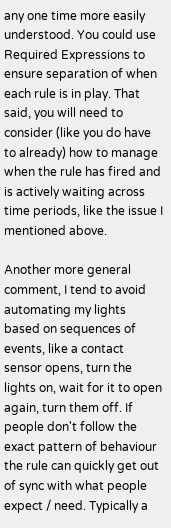any one time more easily understood. You could use Required Expressions to ensure separation of when each rule is in play. That said, you will need to consider (like you do have to already) how to manage when the rule has fired and is actively waiting across time periods, like the issue I mentioned above.

Another more general comment, I tend to avoid automating my lights based on sequences of events, like a contact sensor opens, turn the lights on, wait for it to open again, turn them off. If people don't follow the exact pattern of behaviour the rule can quickly get out of sync with what people expect / need. Typically a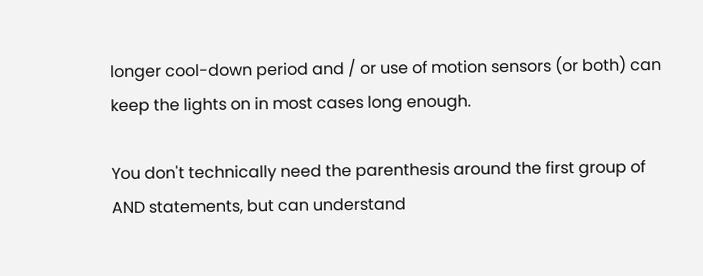longer cool-down period and / or use of motion sensors (or both) can keep the lights on in most cases long enough.

You don't technically need the parenthesis around the first group of AND statements, but can understand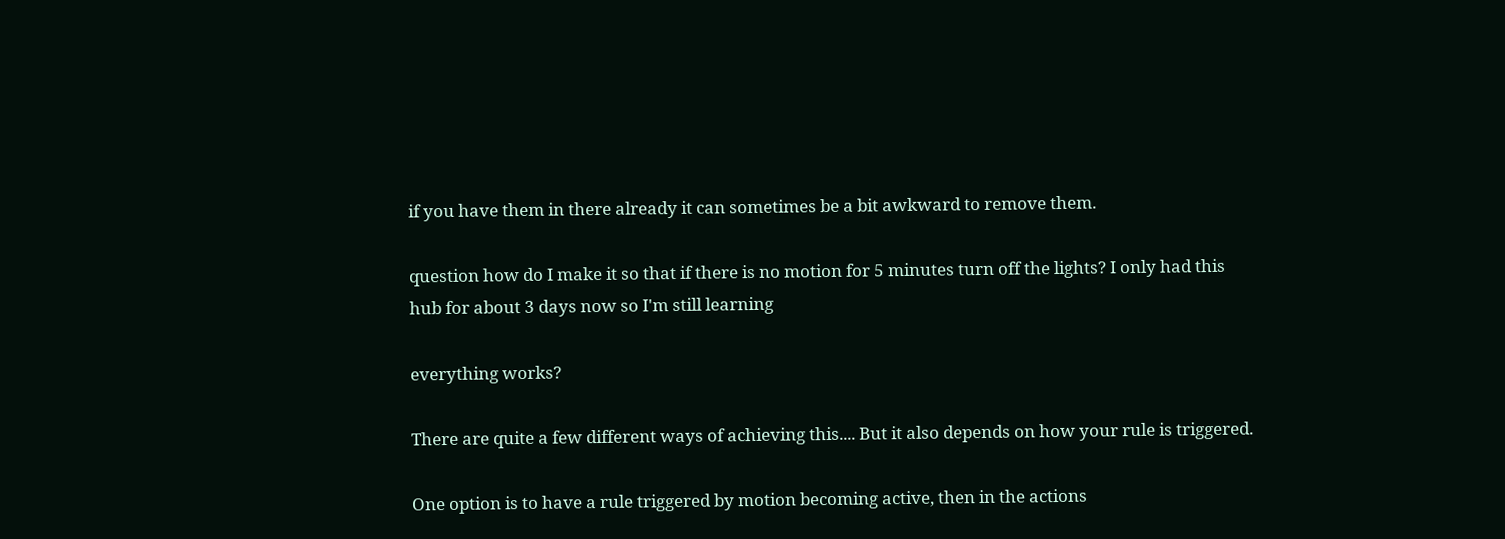if you have them in there already it can sometimes be a bit awkward to remove them.

question how do I make it so that if there is no motion for 5 minutes turn off the lights? I only had this hub for about 3 days now so I'm still learning

everything works?

There are quite a few different ways of achieving this.... But it also depends on how your rule is triggered.

One option is to have a rule triggered by motion becoming active, then in the actions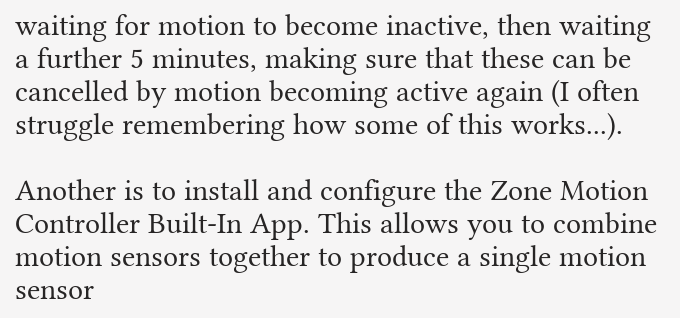waiting for motion to become inactive, then waiting a further 5 minutes, making sure that these can be cancelled by motion becoming active again (I often struggle remembering how some of this works...).

Another is to install and configure the Zone Motion Controller Built-In App. This allows you to combine motion sensors together to produce a single motion sensor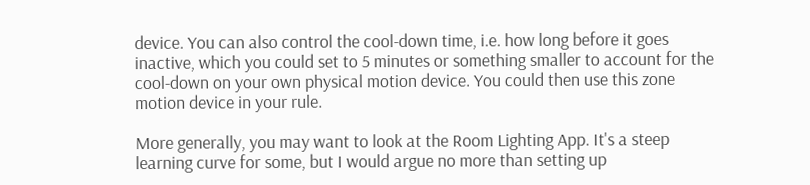device. You can also control the cool-down time, i.e. how long before it goes inactive, which you could set to 5 minutes or something smaller to account for the cool-down on your own physical motion device. You could then use this zone motion device in your rule.

More generally, you may want to look at the Room Lighting App. It's a steep learning curve for some, but I would argue no more than setting up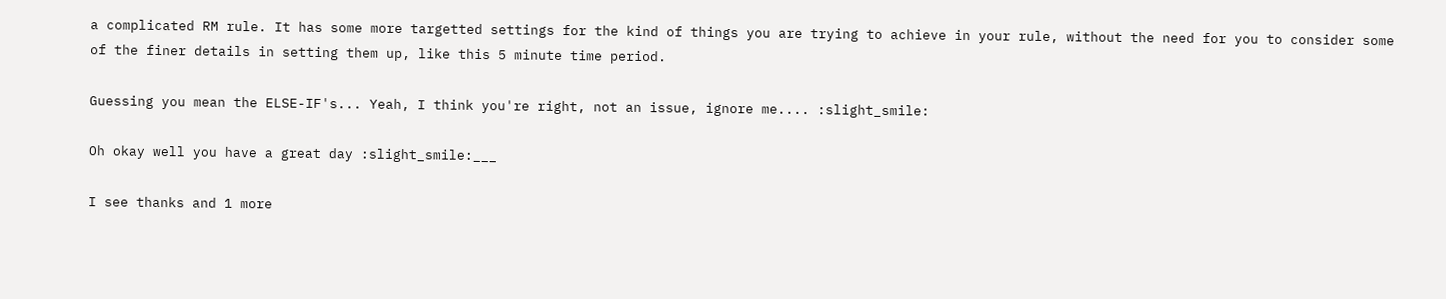a complicated RM rule. It has some more targetted settings for the kind of things you are trying to achieve in your rule, without the need for you to consider some of the finer details in setting them up, like this 5 minute time period.

Guessing you mean the ELSE-IF's... Yeah, I think you're right, not an issue, ignore me.... :slight_smile:

Oh okay well you have a great day :slight_smile:___

I see thanks and 1 more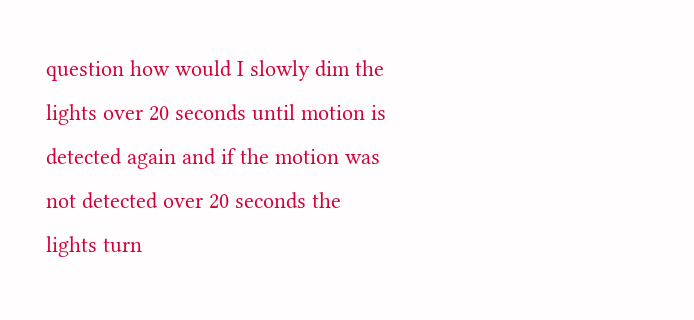question how would I slowly dim the lights over 20 seconds until motion is detected again and if the motion was not detected over 20 seconds the lights turn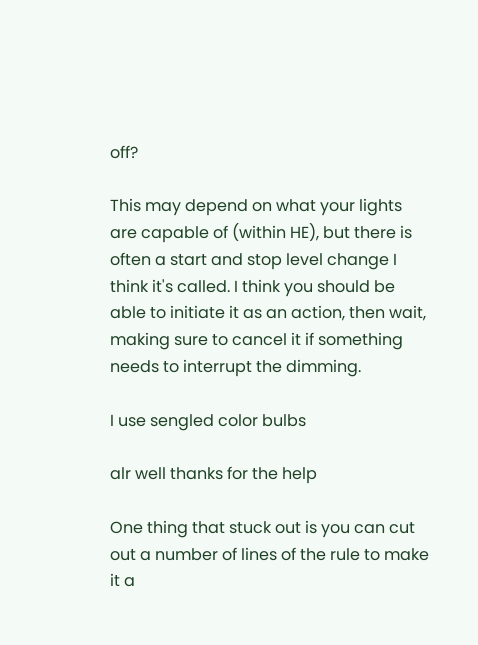off?

This may depend on what your lights are capable of (within HE), but there is often a start and stop level change I think it's called. I think you should be able to initiate it as an action, then wait, making sure to cancel it if something needs to interrupt the dimming.

I use sengled color bulbs

alr well thanks for the help

One thing that stuck out is you can cut out a number of lines of the rule to make it a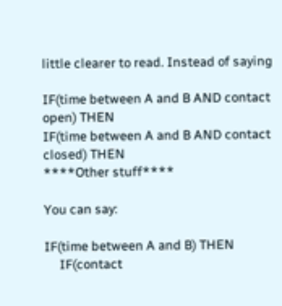little clearer to read. Instead of saying

IF(time between A and B AND contact open) THEN
IF(time between A and B AND contact closed) THEN
****Other stuff****

You can say:

IF(time between A and B) THEN
     IF(contact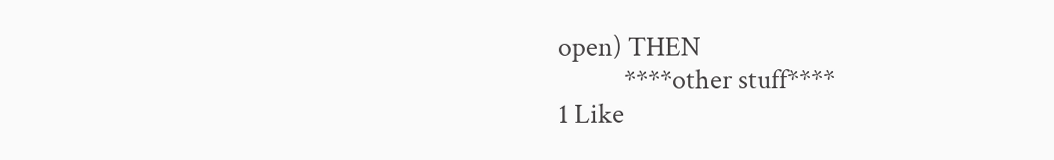open) THEN
           ****other stuff****
1 Like